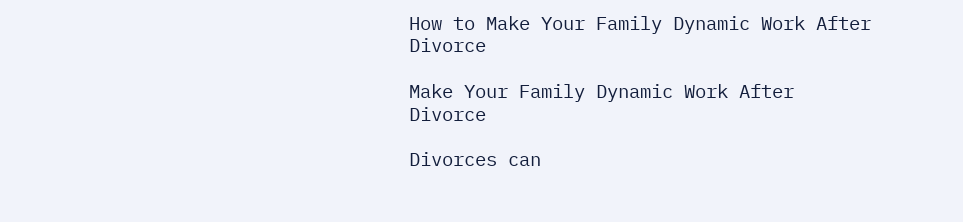How to Make Your Family Dynamic Work After Divorce

Make Your Family Dynamic Work After Divorce

Divorces can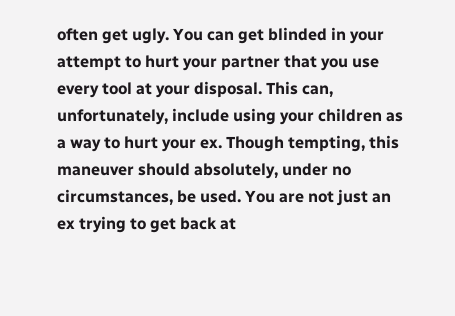often get ugly. You can get blinded in your attempt to hurt your partner that you use every tool at your disposal. This can, unfortunately, include using your children as a way to hurt your ex. Though tempting, this maneuver should absolutely, under no circumstances, be used. You are not just an ex trying to get back at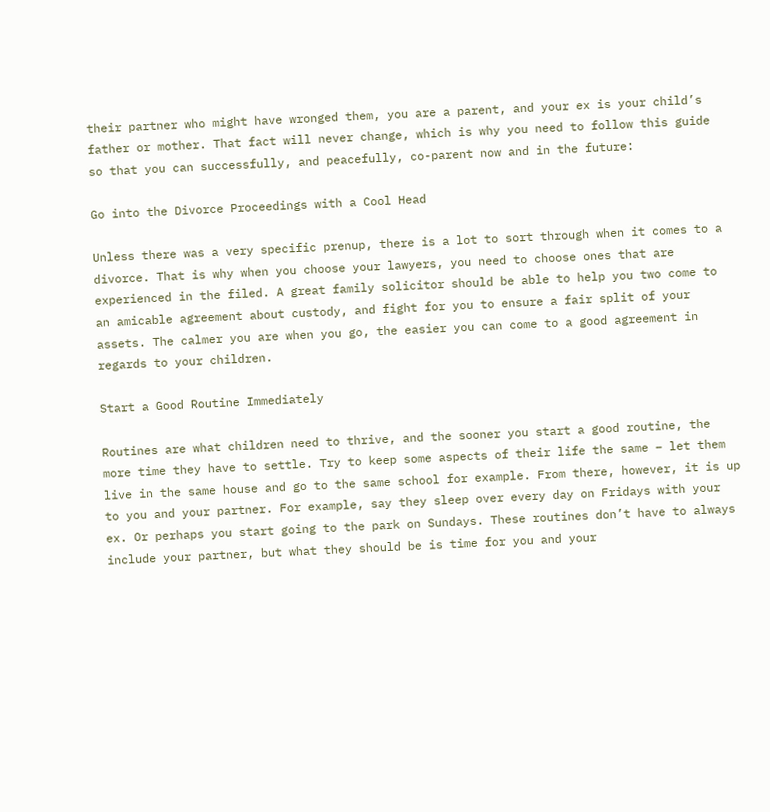their partner who might have wronged them, you are a parent, and your ex is your child’s father or mother. That fact will never change, which is why you need to follow this guide so that you can successfully, and peacefully, co-parent now and in the future:

Go into the Divorce Proceedings with a Cool Head

Unless there was a very specific prenup, there is a lot to sort through when it comes to a divorce. That is why when you choose your lawyers, you need to choose ones that are experienced in the filed. A great family solicitor should be able to help you two come to an amicable agreement about custody, and fight for you to ensure a fair split of your assets. The calmer you are when you go, the easier you can come to a good agreement in regards to your children.

Start a Good Routine Immediately

Routines are what children need to thrive, and the sooner you start a good routine, the more time they have to settle. Try to keep some aspects of their life the same – let them live in the same house and go to the same school for example. From there, however, it is up to you and your partner. For example, say they sleep over every day on Fridays with your ex. Or perhaps you start going to the park on Sundays. These routines don’t have to always include your partner, but what they should be is time for you and your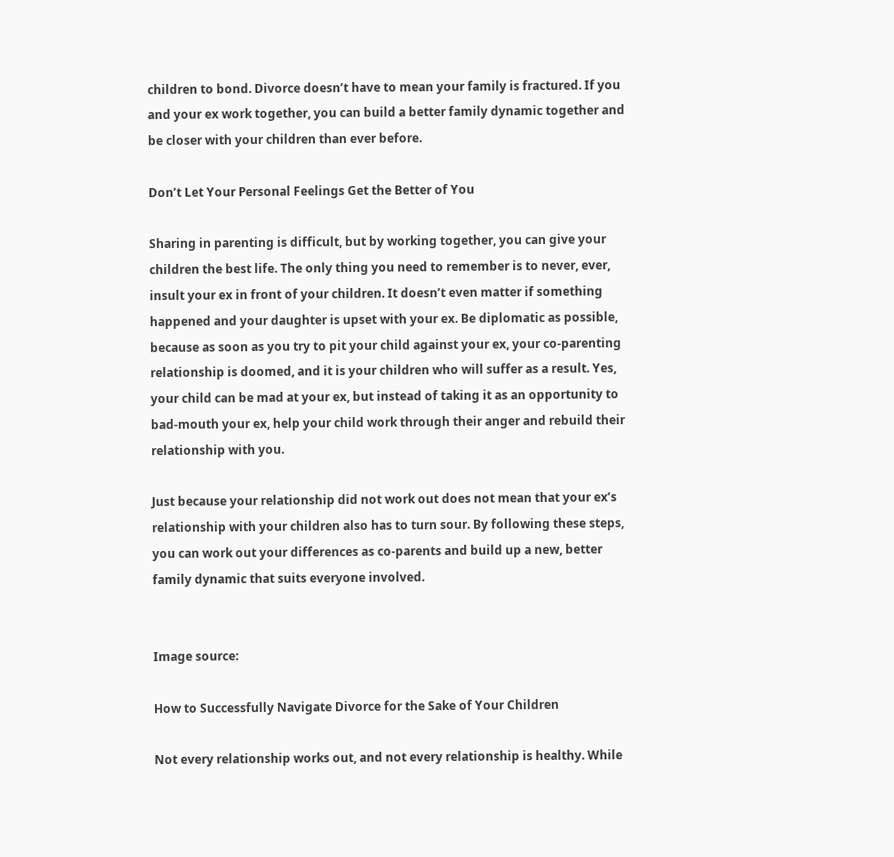children to bond. Divorce doesn’t have to mean your family is fractured. If you and your ex work together, you can build a better family dynamic together and be closer with your children than ever before.

Don’t Let Your Personal Feelings Get the Better of You

Sharing in parenting is difficult, but by working together, you can give your children the best life. The only thing you need to remember is to never, ever, insult your ex in front of your children. It doesn’t even matter if something happened and your daughter is upset with your ex. Be diplomatic as possible, because as soon as you try to pit your child against your ex, your co-parenting relationship is doomed, and it is your children who will suffer as a result. Yes, your child can be mad at your ex, but instead of taking it as an opportunity to bad-mouth your ex, help your child work through their anger and rebuild their relationship with you.

Just because your relationship did not work out does not mean that your ex’s relationship with your children also has to turn sour. By following these steps, you can work out your differences as co-parents and build up a new, better family dynamic that suits everyone involved.


Image source:

How to Successfully Navigate Divorce for the Sake of Your Children

Not every relationship works out, and not every relationship is healthy. While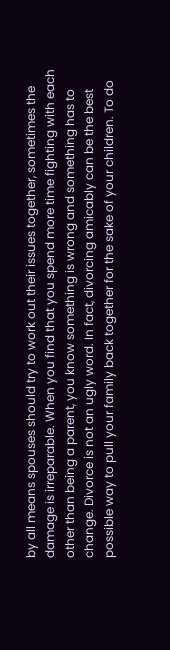by all means spouses should try to work out their issues together, sometimes the damage is irreparable. When you find that you spend more time fighting with each other than being a parent, you know something is wrong and something has to change. Divorce is not an ugly word. In fact, divorcing amicably can be the best possible way to pull your family back together for the sake of your children. To do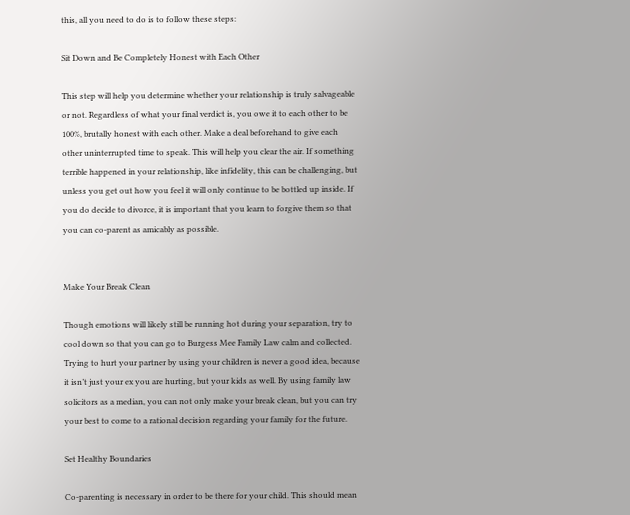this, all you need to do is to follow these steps:

Sit Down and Be Completely Honest with Each Other

This step will help you determine whether your relationship is truly salvageable or not. Regardless of what your final verdict is, you owe it to each other to be 100%, brutally honest with each other. Make a deal beforehand to give each other uninterrupted time to speak. This will help you clear the air. If something terrible happened in your relationship, like infidelity, this can be challenging, but unless you get out how you feel it will only continue to be bottled up inside. If you do decide to divorce, it is important that you learn to forgive them so that you can co-parent as amicably as possible.


Make Your Break Clean

Though emotions will likely still be running hot during your separation, try to cool down so that you can go to Burgess Mee Family Law calm and collected. Trying to hurt your partner by using your children is never a good idea, because it isn’t just your ex you are hurting, but your kids as well. By using family law solicitors as a median, you can not only make your break clean, but you can try your best to come to a rational decision regarding your family for the future.

Set Healthy Boundaries

Co-parenting is necessary in order to be there for your child. This should mean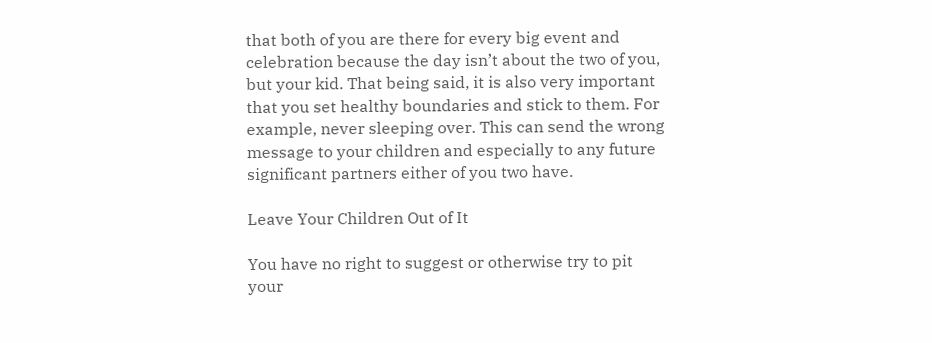that both of you are there for every big event and celebration because the day isn’t about the two of you, but your kid. That being said, it is also very important that you set healthy boundaries and stick to them. For example, never sleeping over. This can send the wrong message to your children and especially to any future significant partners either of you two have.

Leave Your Children Out of It

You have no right to suggest or otherwise try to pit your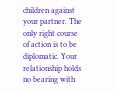children against your partner. The only right course of action is to be diplomatic. Your relationship holds no bearing with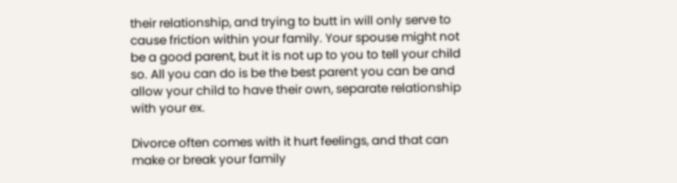their relationship, and trying to butt in will only serve to cause friction within your family. Your spouse might not be a good parent, but it is not up to you to tell your child so. All you can do is be the best parent you can be and allow your child to have their own, separate relationship with your ex.

Divorce often comes with it hurt feelings, and that can make or break your family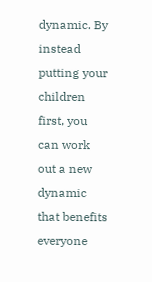dynamic. By instead putting your children first, you can work out a new dynamic that benefits everyone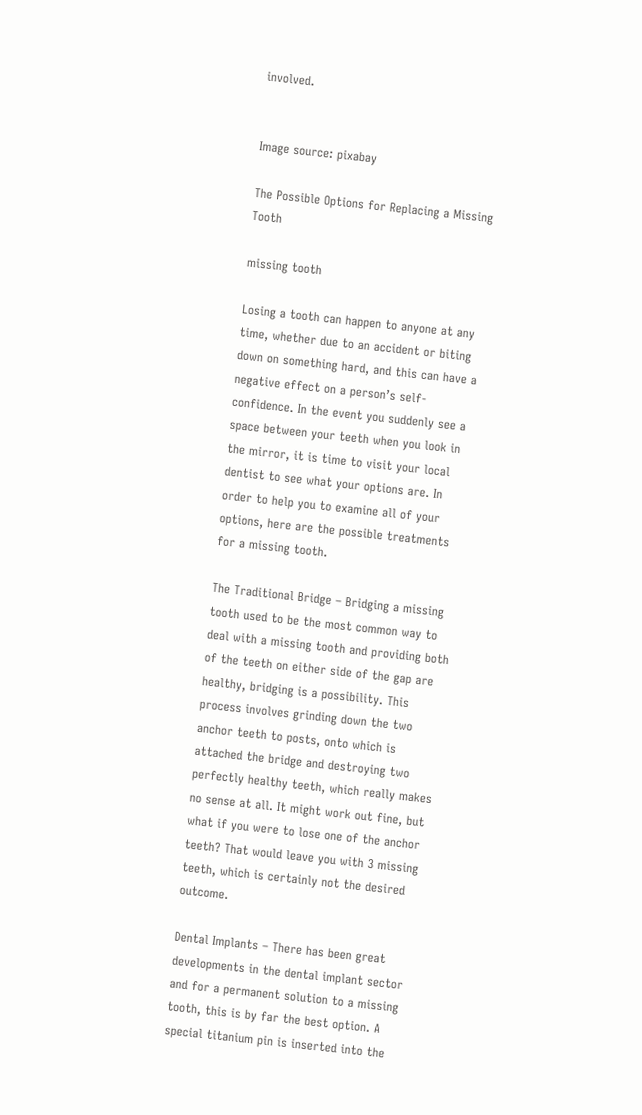involved.


Image source: pixabay

The Possible Options for Replacing a Missing Tooth

missing tooth

Losing a tooth can happen to anyone at any time, whether due to an accident or biting down on something hard, and this can have a negative effect on a person’s self-confidence. In the event you suddenly see a space between your teeth when you look in the mirror, it is time to visit your local dentist to see what your options are. In order to help you to examine all of your options, here are the possible treatments for a missing tooth.

The Traditional Bridge – Bridging a missing tooth used to be the most common way to deal with a missing tooth and providing both of the teeth on either side of the gap are healthy, bridging is a possibility. This process involves grinding down the two anchor teeth to posts, onto which is attached the bridge and destroying two perfectly healthy teeth, which really makes no sense at all. It might work out fine, but what if you were to lose one of the anchor teeth? That would leave you with 3 missing teeth, which is certainly not the desired outcome.

Dental Implants – There has been great developments in the dental implant sector and for a permanent solution to a missing tooth, this is by far the best option. A special titanium pin is inserted into the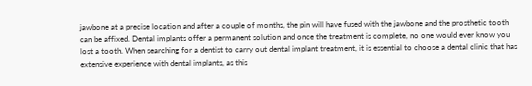jawbone at a precise location and after a couple of months, the pin will have fused with the jawbone and the prosthetic tooth can be affixed. Dental implants offer a permanent solution and once the treatment is complete, no one would ever know you lost a tooth. When searching for a dentist to carry out dental implant treatment, it is essential to choose a dental clinic that has extensive experience with dental implants, as this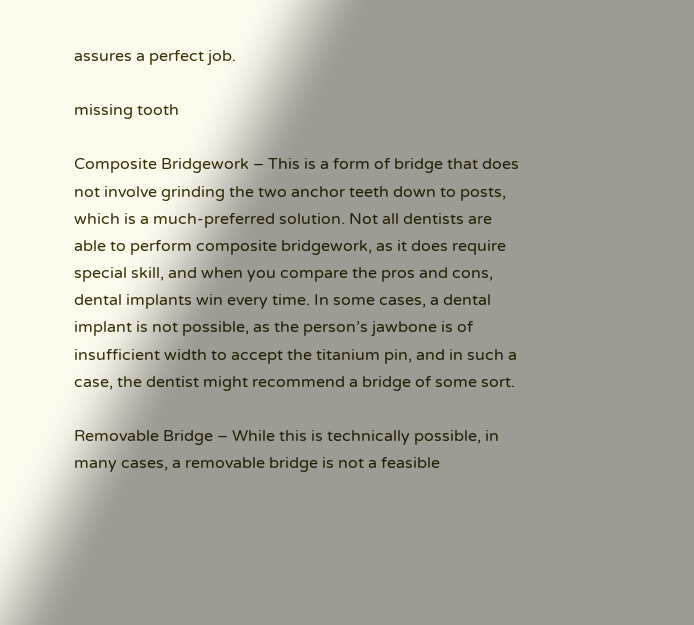assures a perfect job.

missing tooth

Composite Bridgework – This is a form of bridge that does not involve grinding the two anchor teeth down to posts, which is a much-preferred solution. Not all dentists are able to perform composite bridgework, as it does require special skill, and when you compare the pros and cons, dental implants win every time. In some cases, a dental implant is not possible, as the person’s jawbone is of insufficient width to accept the titanium pin, and in such a case, the dentist might recommend a bridge of some sort.

Removable Bridge – While this is technically possible, in many cases, a removable bridge is not a feasible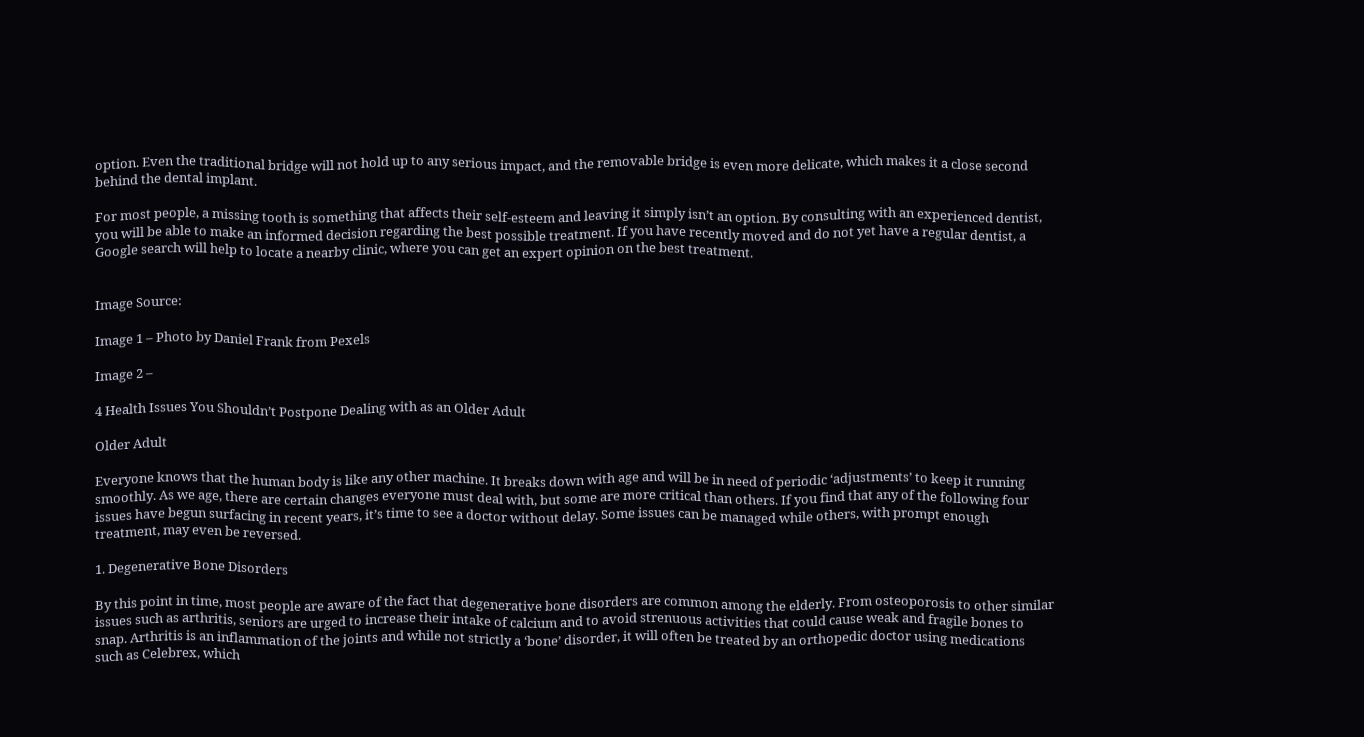option. Even the traditional bridge will not hold up to any serious impact, and the removable bridge is even more delicate, which makes it a close second behind the dental implant.

For most people, a missing tooth is something that affects their self-esteem and leaving it simply isn’t an option. By consulting with an experienced dentist, you will be able to make an informed decision regarding the best possible treatment. If you have recently moved and do not yet have a regular dentist, a Google search will help to locate a nearby clinic, where you can get an expert opinion on the best treatment.


Image Source:

Image 1 – Photo by Daniel Frank from Pexels

Image 2 –

4 Health Issues You Shouldn’t Postpone Dealing with as an Older Adult

Older Adult

Everyone knows that the human body is like any other machine. It breaks down with age and will be in need of periodic ‘adjustments’ to keep it running smoothly. As we age, there are certain changes everyone must deal with, but some are more critical than others. If you find that any of the following four issues have begun surfacing in recent years, it’s time to see a doctor without delay. Some issues can be managed while others, with prompt enough treatment, may even be reversed.

1. Degenerative Bone Disorders

By this point in time, most people are aware of the fact that degenerative bone disorders are common among the elderly. From osteoporosis to other similar issues such as arthritis, seniors are urged to increase their intake of calcium and to avoid strenuous activities that could cause weak and fragile bones to snap. Arthritis is an inflammation of the joints and while not strictly a ‘bone’ disorder, it will often be treated by an orthopedic doctor using medications such as Celebrex, which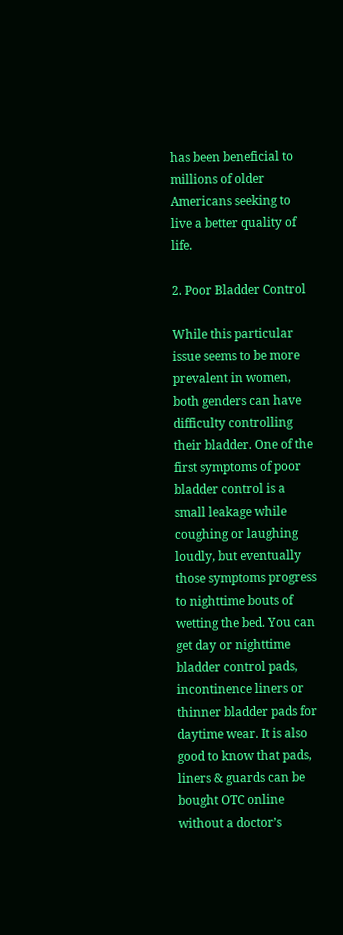has been beneficial to millions of older Americans seeking to live a better quality of life.

2. Poor Bladder Control

While this particular issue seems to be more prevalent in women, both genders can have difficulty controlling their bladder. One of the first symptoms of poor bladder control is a small leakage while coughing or laughing loudly, but eventually those symptoms progress to nighttime bouts of wetting the bed. You can get day or nighttime bladder control pads, incontinence liners or thinner bladder pads for daytime wear. It is also good to know that pads, liners & guards can be bought OTC online without a doctor’s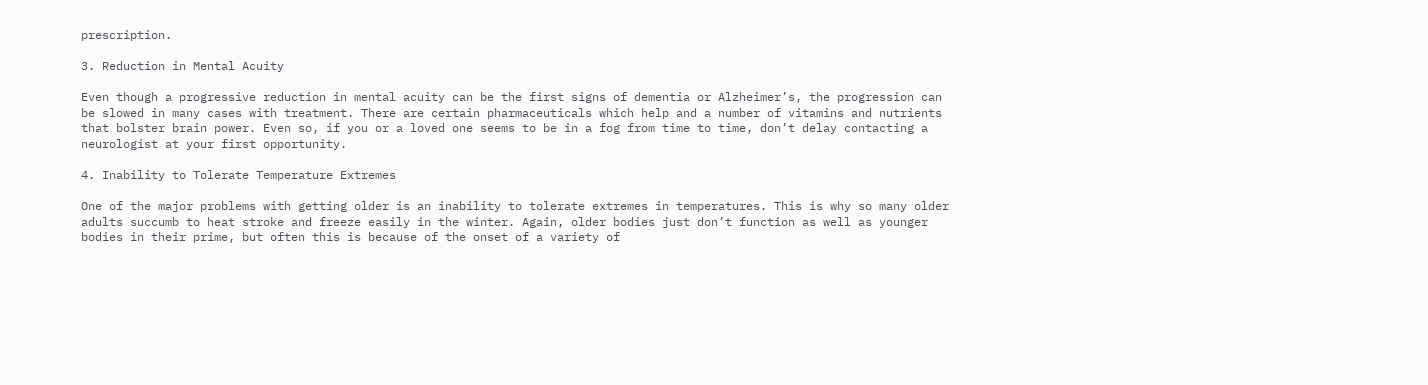prescription.

3. Reduction in Mental Acuity

Even though a progressive reduction in mental acuity can be the first signs of dementia or Alzheimer’s, the progression can be slowed in many cases with treatment. There are certain pharmaceuticals which help and a number of vitamins and nutrients that bolster brain power. Even so, if you or a loved one seems to be in a fog from time to time, don’t delay contacting a neurologist at your first opportunity.

4. Inability to Tolerate Temperature Extremes

One of the major problems with getting older is an inability to tolerate extremes in temperatures. This is why so many older adults succumb to heat stroke and freeze easily in the winter. Again, older bodies just don’t function as well as younger bodies in their prime, but often this is because of the onset of a variety of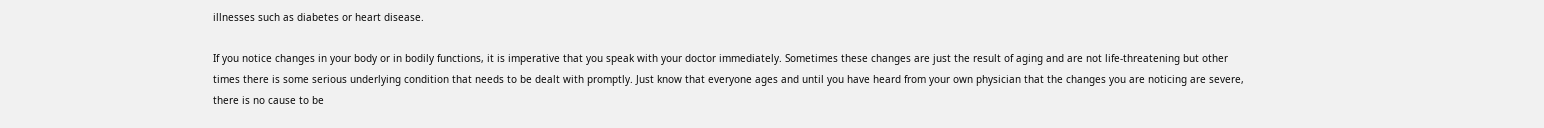illnesses such as diabetes or heart disease.

If you notice changes in your body or in bodily functions, it is imperative that you speak with your doctor immediately. Sometimes these changes are just the result of aging and are not life-threatening but other times there is some serious underlying condition that needs to be dealt with promptly. Just know that everyone ages and until you have heard from your own physician that the changes you are noticing are severe, there is no cause to be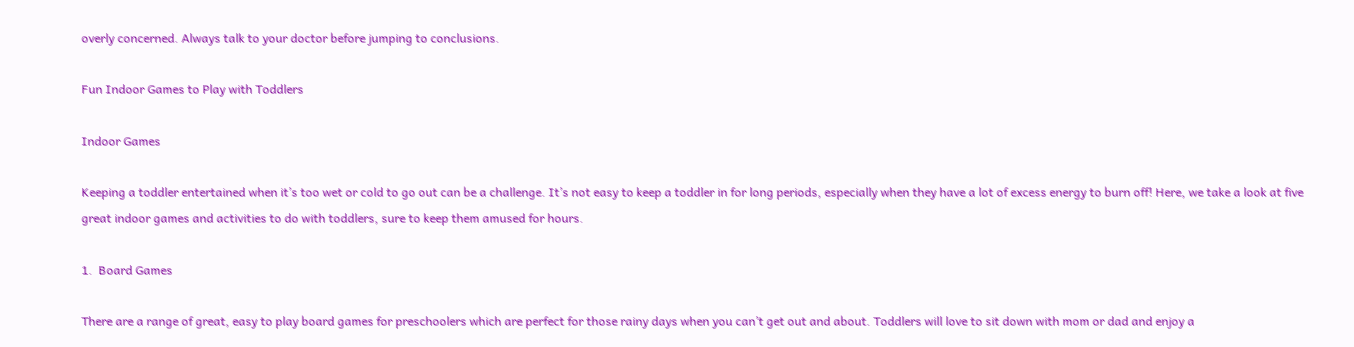overly concerned. Always talk to your doctor before jumping to conclusions.

Fun Indoor Games to Play with Toddlers

Indoor Games

Keeping a toddler entertained when it’s too wet or cold to go out can be a challenge. It’s not easy to keep a toddler in for long periods, especially when they have a lot of excess energy to burn off! Here, we take a look at five great indoor games and activities to do with toddlers, sure to keep them amused for hours.

1.  Board Games

There are a range of great, easy to play board games for preschoolers which are perfect for those rainy days when you can’t get out and about. Toddlers will love to sit down with mom or dad and enjoy a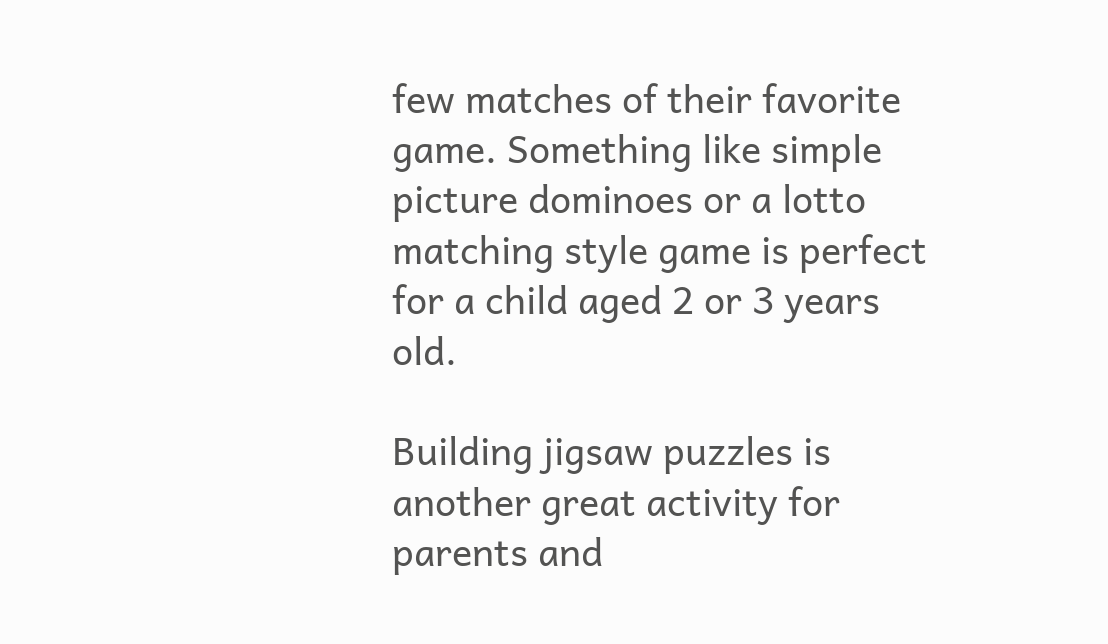few matches of their favorite game. Something like simple picture dominoes or a lotto matching style game is perfect for a child aged 2 or 3 years old.

Building jigsaw puzzles is another great activity for parents and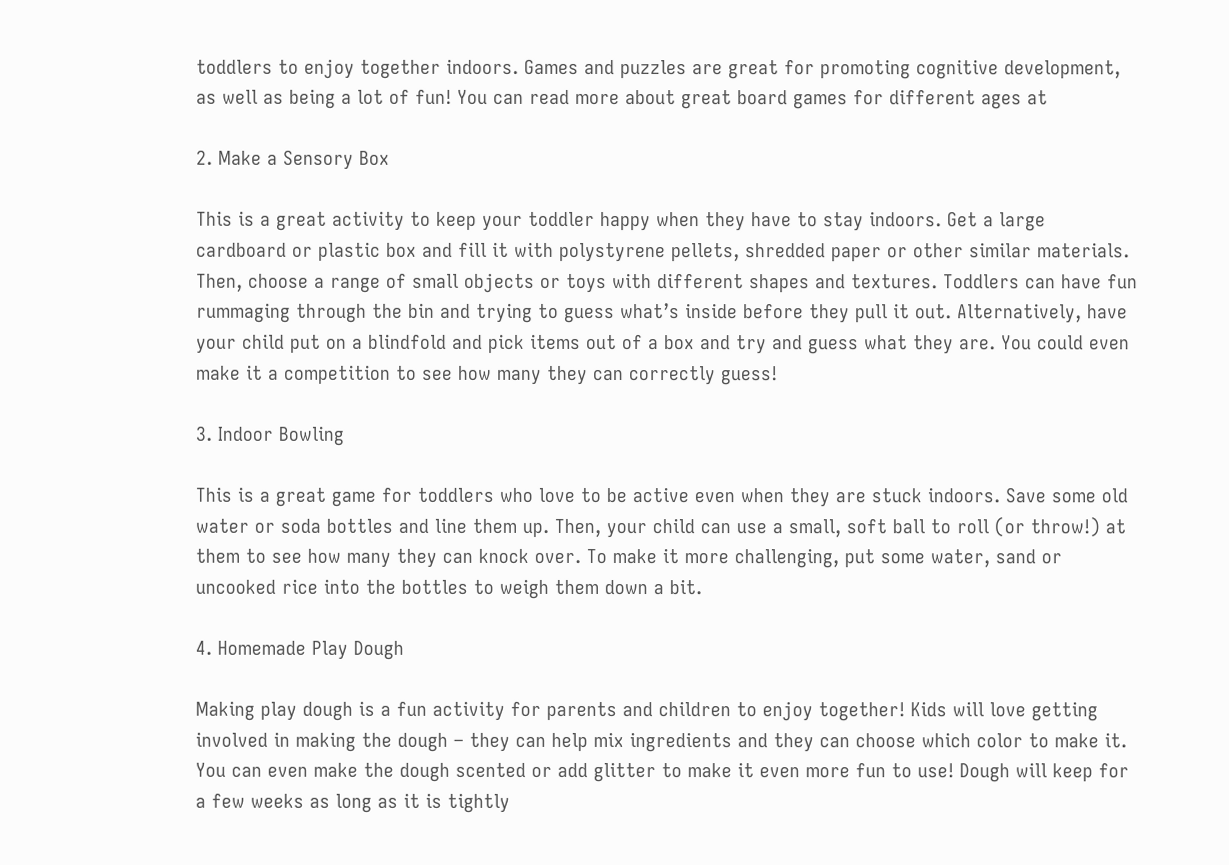toddlers to enjoy together indoors. Games and puzzles are great for promoting cognitive development, as well as being a lot of fun! You can read more about great board games for different ages at

2. Make a Sensory Box

This is a great activity to keep your toddler happy when they have to stay indoors. Get a large cardboard or plastic box and fill it with polystyrene pellets, shredded paper or other similar materials. Then, choose a range of small objects or toys with different shapes and textures. Toddlers can have fun rummaging through the bin and trying to guess what’s inside before they pull it out. Alternatively, have your child put on a blindfold and pick items out of a box and try and guess what they are. You could even make it a competition to see how many they can correctly guess!

3. Indoor Bowling

This is a great game for toddlers who love to be active even when they are stuck indoors. Save some old water or soda bottles and line them up. Then, your child can use a small, soft ball to roll (or throw!) at them to see how many they can knock over. To make it more challenging, put some water, sand or uncooked rice into the bottles to weigh them down a bit.

4. Homemade Play Dough

Making play dough is a fun activity for parents and children to enjoy together! Kids will love getting involved in making the dough – they can help mix ingredients and they can choose which color to make it. You can even make the dough scented or add glitter to make it even more fun to use! Dough will keep for a few weeks as long as it is tightly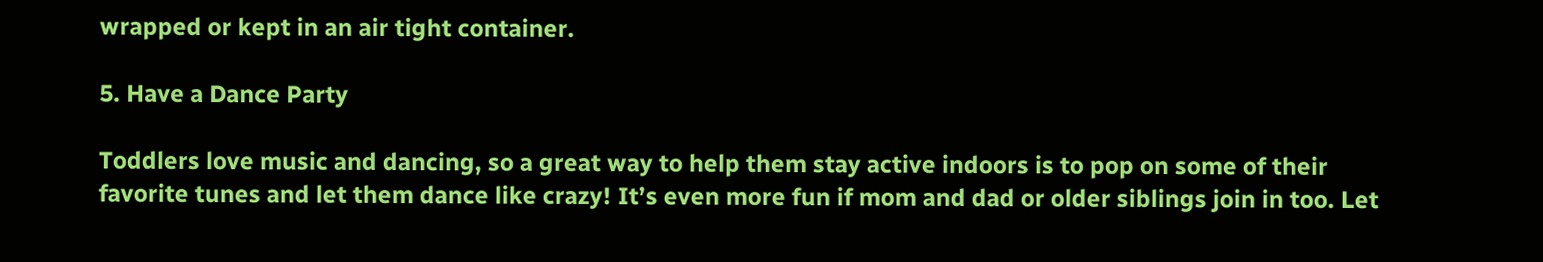wrapped or kept in an air tight container.

5. Have a Dance Party

Toddlers love music and dancing, so a great way to help them stay active indoors is to pop on some of their favorite tunes and let them dance like crazy! It’s even more fun if mom and dad or older siblings join in too. Let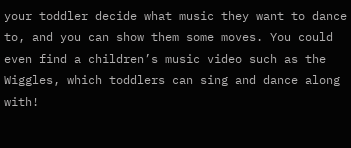your toddler decide what music they want to dance to, and you can show them some moves. You could even find a children’s music video such as the Wiggles, which toddlers can sing and dance along with!